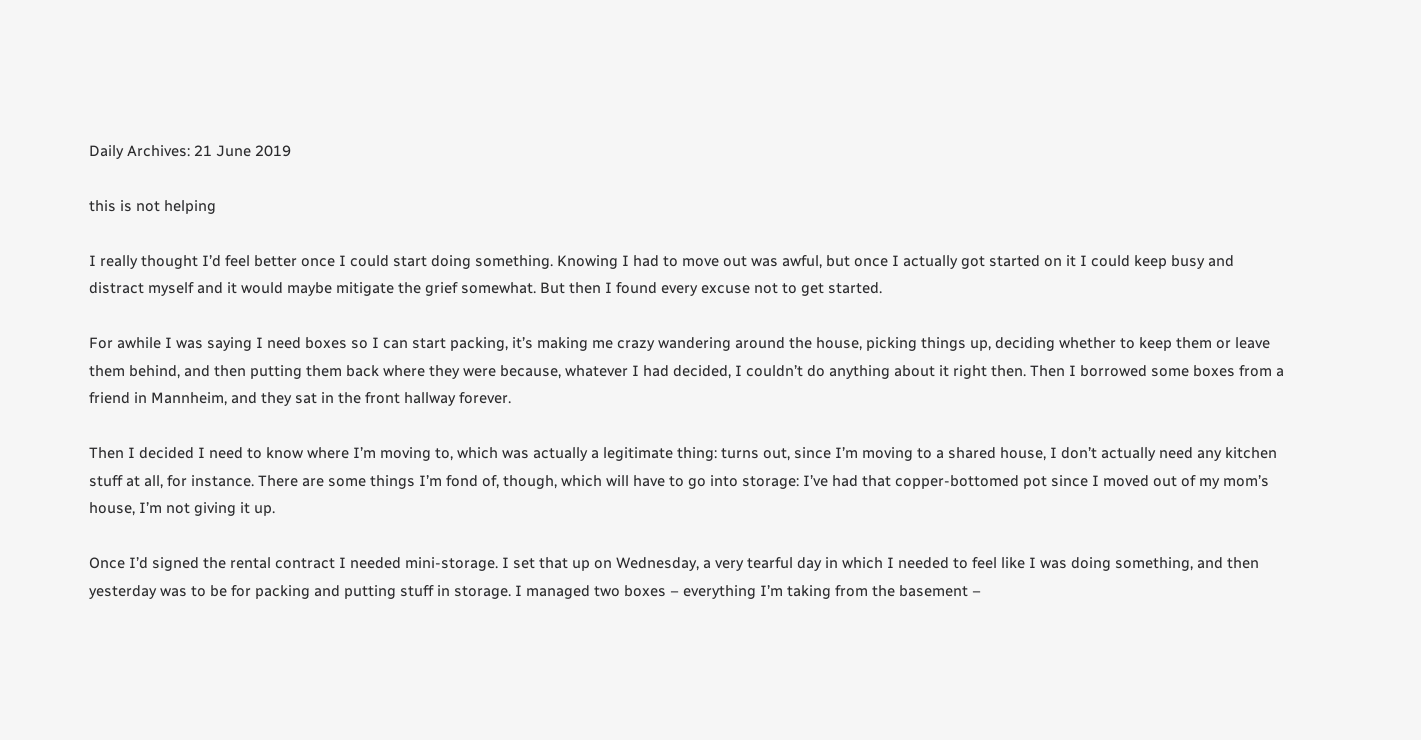Daily Archives: 21 June 2019

this is not helping

I really thought I’d feel better once I could start doing something. Knowing I had to move out was awful, but once I actually got started on it I could keep busy and distract myself and it would maybe mitigate the grief somewhat. But then I found every excuse not to get started.

For awhile I was saying I need boxes so I can start packing, it’s making me crazy wandering around the house, picking things up, deciding whether to keep them or leave them behind, and then putting them back where they were because, whatever I had decided, I couldn’t do anything about it right then. Then I borrowed some boxes from a friend in Mannheim, and they sat in the front hallway forever.

Then I decided I need to know where I’m moving to, which was actually a legitimate thing: turns out, since I’m moving to a shared house, I don’t actually need any kitchen stuff at all, for instance. There are some things I’m fond of, though, which will have to go into storage: I’ve had that copper-bottomed pot since I moved out of my mom’s house, I’m not giving it up.

Once I’d signed the rental contract I needed mini-storage. I set that up on Wednesday, a very tearful day in which I needed to feel like I was doing something, and then yesterday was to be for packing and putting stuff in storage. I managed two boxes – everything I’m taking from the basement –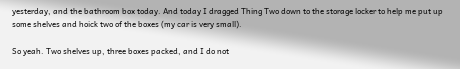yesterday, and the bathroom box today. And today I dragged Thing Two down to the storage locker to help me put up some shelves and hoick two of the boxes (my car is very small).

So yeah. Two shelves up, three boxes packed, and I do not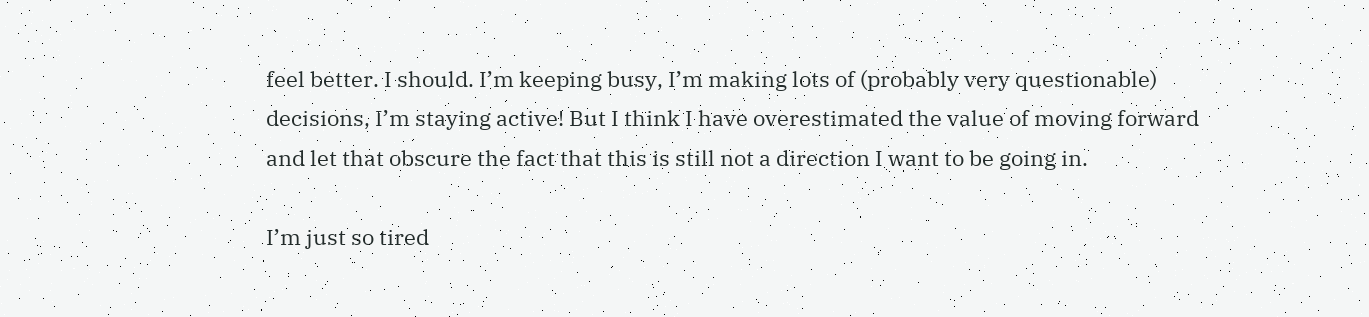feel better. I should. I’m keeping busy, I’m making lots of (probably very questionable) decisions, I’m staying active! But I think I have overestimated the value of moving forward and let that obscure the fact that this is still not a direction I want to be going in.

I’m just so tired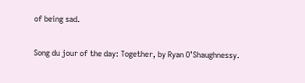of being sad.

Song du jour of the day: Together, by Ryan O’Shaughnessy.